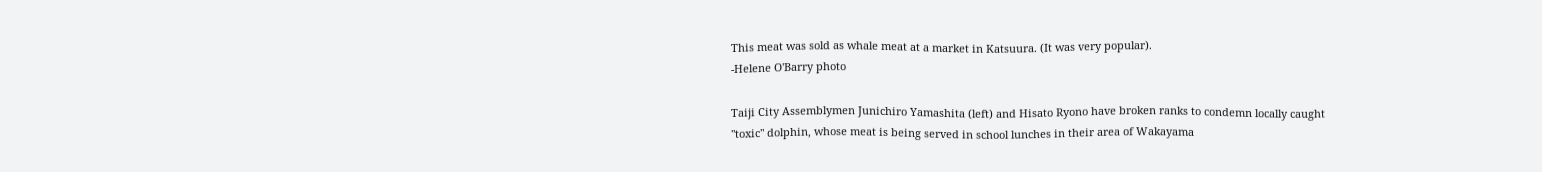This meat was sold as whale meat at a market in Katsuura. (It was very popular).
-Helene O'Barry photo

Taiji City Assemblymen Junichiro Yamashita (left) and Hisato Ryono have broken ranks to condemn locally caught "toxic" dolphin, whose meat is being served in school lunches in their area of Wakayama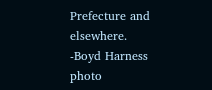Prefecture and elsewhere.
-Boyd Harness photo